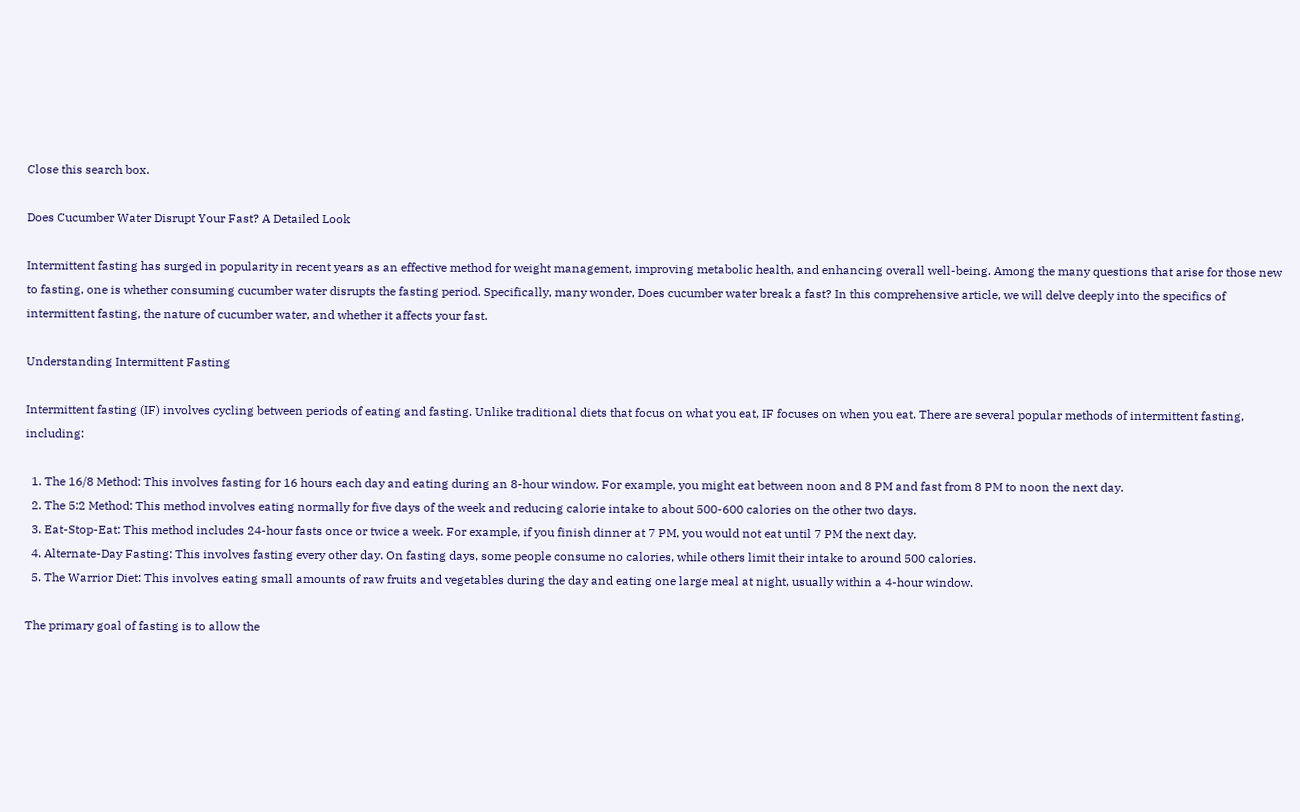Close this search box.

Does Cucumber Water Disrupt Your Fast? A Detailed Look

Intermittent fasting has surged in popularity in recent years as an effective method for weight management, improving metabolic health, and enhancing overall well-being. Among the many questions that arise for those new to fasting, one is whether consuming cucumber water disrupts the fasting period. Specifically, many wonder, Does cucumber water break a fast? In this comprehensive article, we will delve deeply into the specifics of intermittent fasting, the nature of cucumber water, and whether it affects your fast.

Understanding Intermittent Fasting

Intermittent fasting (IF) involves cycling between periods of eating and fasting. Unlike traditional diets that focus on what you eat, IF focuses on when you eat. There are several popular methods of intermittent fasting, including:

  1. The 16/8 Method: This involves fasting for 16 hours each day and eating during an 8-hour window. For example, you might eat between noon and 8 PM and fast from 8 PM to noon the next day.
  2. The 5:2 Method: This method involves eating normally for five days of the week and reducing calorie intake to about 500-600 calories on the other two days.
  3. Eat-Stop-Eat: This method includes 24-hour fasts once or twice a week. For example, if you finish dinner at 7 PM, you would not eat until 7 PM the next day.
  4. Alternate-Day Fasting: This involves fasting every other day. On fasting days, some people consume no calories, while others limit their intake to around 500 calories.
  5. The Warrior Diet: This involves eating small amounts of raw fruits and vegetables during the day and eating one large meal at night, usually within a 4-hour window.

The primary goal of fasting is to allow the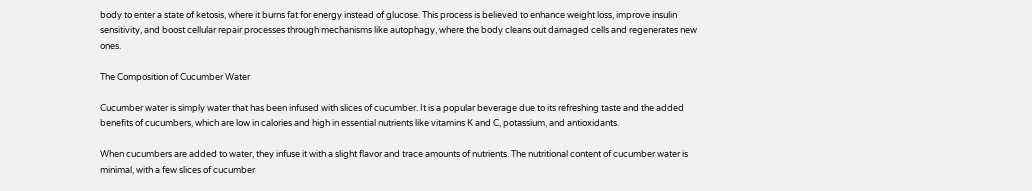body to enter a state of ketosis, where it burns fat for energy instead of glucose. This process is believed to enhance weight loss, improve insulin sensitivity, and boost cellular repair processes through mechanisms like autophagy, where the body cleans out damaged cells and regenerates new ones.

The Composition of Cucumber Water

Cucumber water is simply water that has been infused with slices of cucumber. It is a popular beverage due to its refreshing taste and the added benefits of cucumbers, which are low in calories and high in essential nutrients like vitamins K and C, potassium, and antioxidants.

When cucumbers are added to water, they infuse it with a slight flavor and trace amounts of nutrients. The nutritional content of cucumber water is minimal, with a few slices of cucumber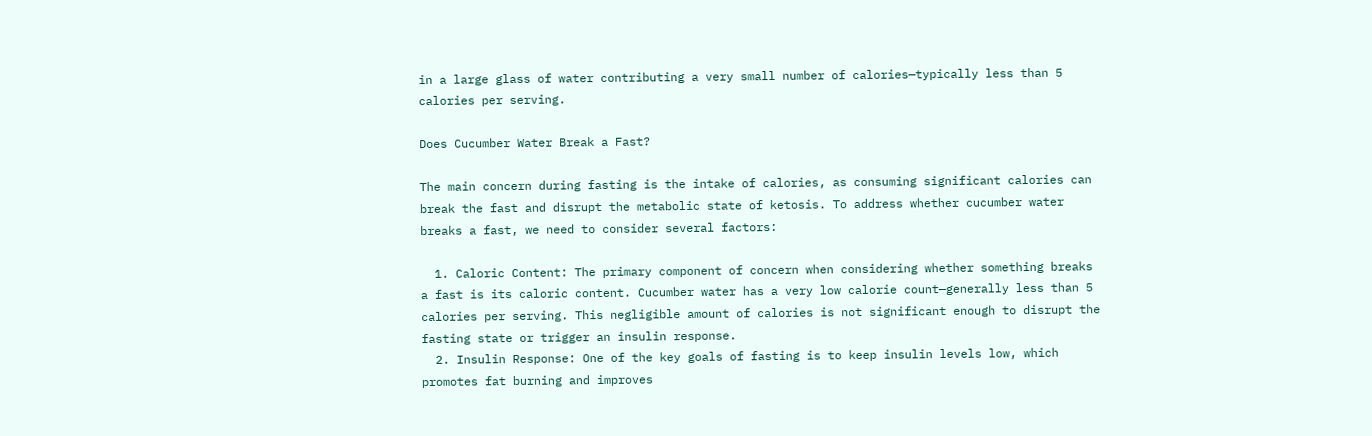in a large glass of water contributing a very small number of calories—typically less than 5 calories per serving.

Does Cucumber Water Break a Fast?

The main concern during fasting is the intake of calories, as consuming significant calories can break the fast and disrupt the metabolic state of ketosis. To address whether cucumber water breaks a fast, we need to consider several factors:

  1. Caloric Content: The primary component of concern when considering whether something breaks a fast is its caloric content. Cucumber water has a very low calorie count—generally less than 5 calories per serving. This negligible amount of calories is not significant enough to disrupt the fasting state or trigger an insulin response.
  2. Insulin Response: One of the key goals of fasting is to keep insulin levels low, which promotes fat burning and improves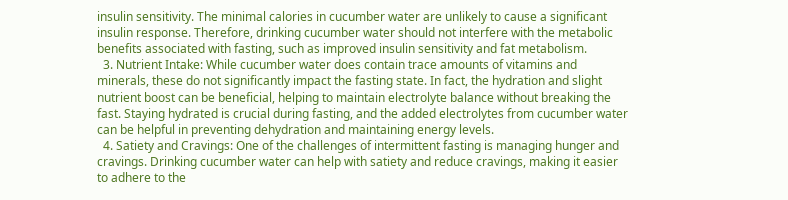insulin sensitivity. The minimal calories in cucumber water are unlikely to cause a significant insulin response. Therefore, drinking cucumber water should not interfere with the metabolic benefits associated with fasting, such as improved insulin sensitivity and fat metabolism.
  3. Nutrient Intake: While cucumber water does contain trace amounts of vitamins and minerals, these do not significantly impact the fasting state. In fact, the hydration and slight nutrient boost can be beneficial, helping to maintain electrolyte balance without breaking the fast. Staying hydrated is crucial during fasting, and the added electrolytes from cucumber water can be helpful in preventing dehydration and maintaining energy levels.
  4. Satiety and Cravings: One of the challenges of intermittent fasting is managing hunger and cravings. Drinking cucumber water can help with satiety and reduce cravings, making it easier to adhere to the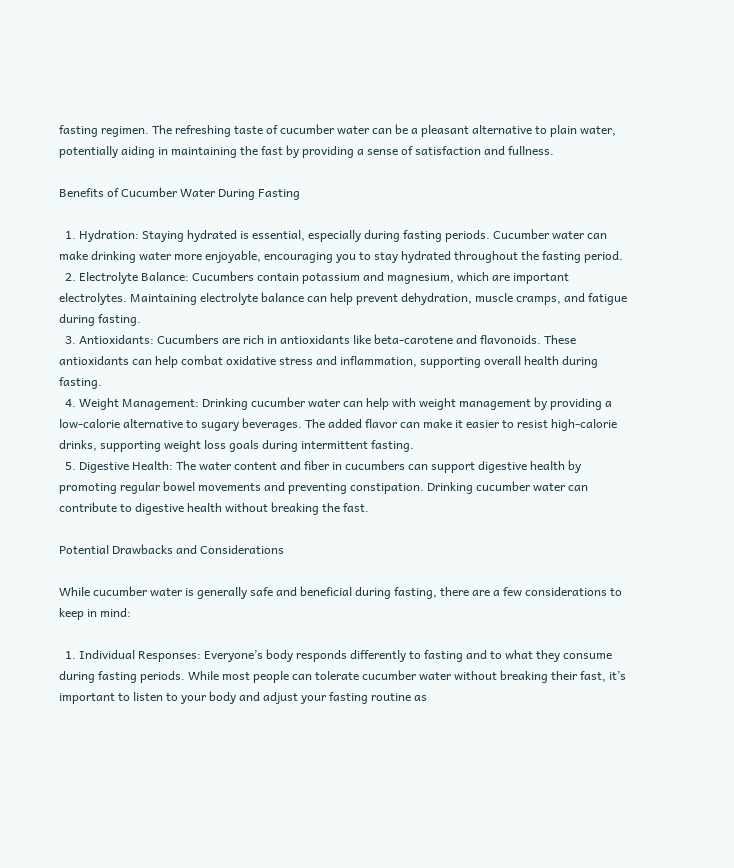fasting regimen. The refreshing taste of cucumber water can be a pleasant alternative to plain water, potentially aiding in maintaining the fast by providing a sense of satisfaction and fullness.

Benefits of Cucumber Water During Fasting

  1. Hydration: Staying hydrated is essential, especially during fasting periods. Cucumber water can make drinking water more enjoyable, encouraging you to stay hydrated throughout the fasting period.
  2. Electrolyte Balance: Cucumbers contain potassium and magnesium, which are important electrolytes. Maintaining electrolyte balance can help prevent dehydration, muscle cramps, and fatigue during fasting.
  3. Antioxidants: Cucumbers are rich in antioxidants like beta-carotene and flavonoids. These antioxidants can help combat oxidative stress and inflammation, supporting overall health during fasting.
  4. Weight Management: Drinking cucumber water can help with weight management by providing a low-calorie alternative to sugary beverages. The added flavor can make it easier to resist high-calorie drinks, supporting weight loss goals during intermittent fasting.
  5. Digestive Health: The water content and fiber in cucumbers can support digestive health by promoting regular bowel movements and preventing constipation. Drinking cucumber water can contribute to digestive health without breaking the fast.

Potential Drawbacks and Considerations

While cucumber water is generally safe and beneficial during fasting, there are a few considerations to keep in mind:

  1. Individual Responses: Everyone’s body responds differently to fasting and to what they consume during fasting periods. While most people can tolerate cucumber water without breaking their fast, it’s important to listen to your body and adjust your fasting routine as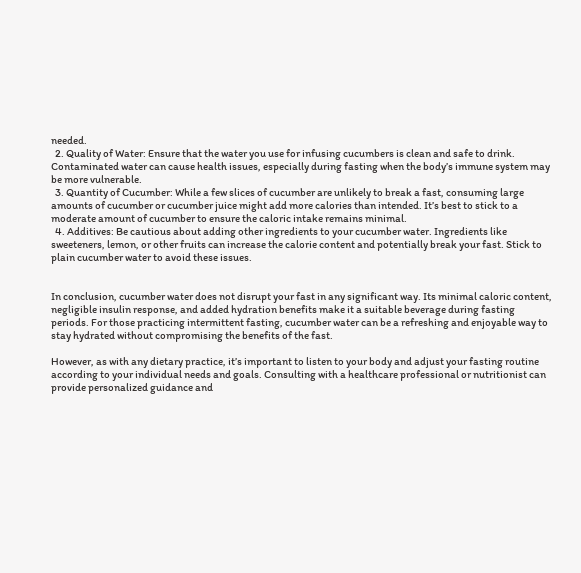needed.
  2. Quality of Water: Ensure that the water you use for infusing cucumbers is clean and safe to drink. Contaminated water can cause health issues, especially during fasting when the body’s immune system may be more vulnerable.
  3. Quantity of Cucumber: While a few slices of cucumber are unlikely to break a fast, consuming large amounts of cucumber or cucumber juice might add more calories than intended. It’s best to stick to a moderate amount of cucumber to ensure the caloric intake remains minimal.
  4. Additives: Be cautious about adding other ingredients to your cucumber water. Ingredients like sweeteners, lemon, or other fruits can increase the calorie content and potentially break your fast. Stick to plain cucumber water to avoid these issues.


In conclusion, cucumber water does not disrupt your fast in any significant way. Its minimal caloric content, negligible insulin response, and added hydration benefits make it a suitable beverage during fasting periods. For those practicing intermittent fasting, cucumber water can be a refreshing and enjoyable way to stay hydrated without compromising the benefits of the fast.

However, as with any dietary practice, it’s important to listen to your body and adjust your fasting routine according to your individual needs and goals. Consulting with a healthcare professional or nutritionist can provide personalized guidance and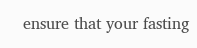ensure that your fasting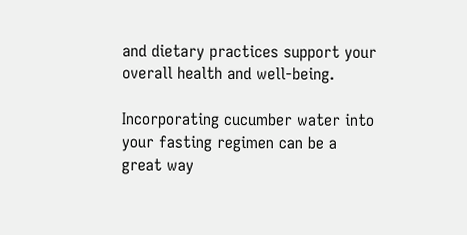and dietary practices support your overall health and well-being.

Incorporating cucumber water into your fasting regimen can be a great way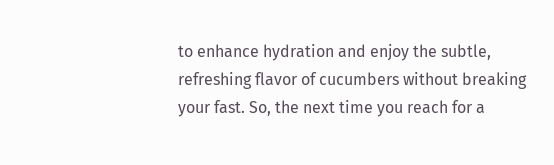to enhance hydration and enjoy the subtle, refreshing flavor of cucumbers without breaking your fast. So, the next time you reach for a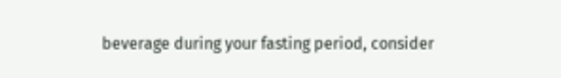beverage during your fasting period, consider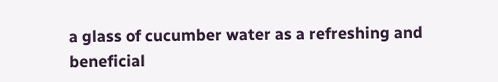a glass of cucumber water as a refreshing and beneficial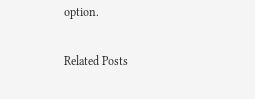option.

Related Posts